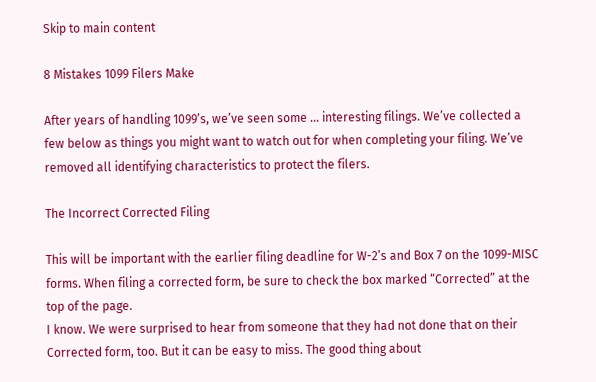Skip to main content

8 Mistakes 1099 Filers Make

After years of handling 1099’s, we’ve seen some … interesting filings. We’ve collected a few below as things you might want to watch out for when completing your filing. We’ve removed all identifying characteristics to protect the filers.

The Incorrect Corrected Filing

This will be important with the earlier filing deadline for W-2’s and Box 7 on the 1099-MISC forms. When filing a corrected form, be sure to check the box marked “Corrected” at the top of the page.
I know. We were surprised to hear from someone that they had not done that on their Corrected form, too. But it can be easy to miss. The good thing about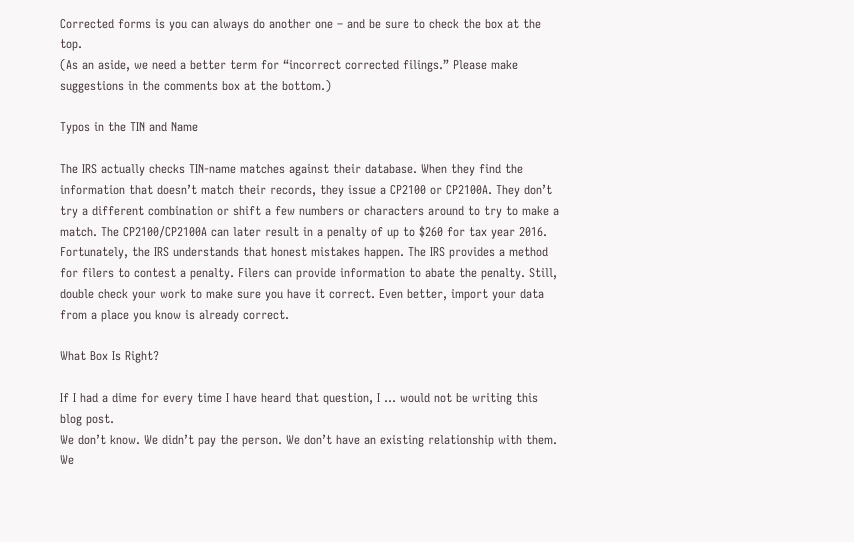Corrected forms is you can always do another one – and be sure to check the box at the top.
(As an aside, we need a better term for “incorrect corrected filings.” Please make suggestions in the comments box at the bottom.)

Typos in the TIN and Name

The IRS actually checks TIN-name matches against their database. When they find the information that doesn’t match their records, they issue a CP2100 or CP2100A. They don’t try a different combination or shift a few numbers or characters around to try to make a match. The CP2100/CP2100A can later result in a penalty of up to $260 for tax year 2016.
Fortunately, the IRS understands that honest mistakes happen. The IRS provides a method for filers to contest a penalty. Filers can provide information to abate the penalty. Still, double check your work to make sure you have it correct. Even better, import your data from a place you know is already correct.

What Box Is Right?

If I had a dime for every time I have heard that question, I … would not be writing this blog post.
We don’t know. We didn’t pay the person. We don’t have an existing relationship with them. We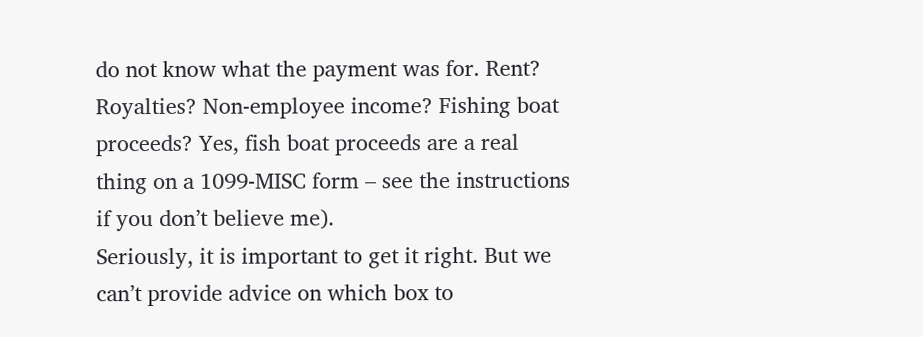do not know what the payment was for. Rent? Royalties? Non-employee income? Fishing boat proceeds? Yes, fish boat proceeds are a real thing on a 1099-MISC form – see the instructions if you don’t believe me).
Seriously, it is important to get it right. But we can’t provide advice on which box to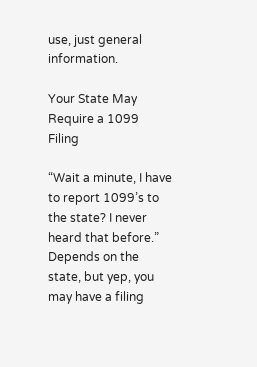use, just general information.

Your State May Require a 1099 Filing

“Wait a minute, I have to report 1099’s to the state? I never heard that before.” Depends on the state, but yep, you may have a filing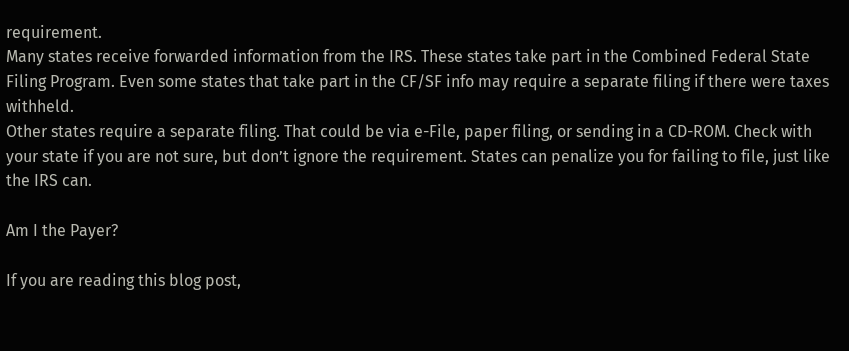requirement.
Many states receive forwarded information from the IRS. These states take part in the Combined Federal State Filing Program. Even some states that take part in the CF/SF info may require a separate filing if there were taxes withheld.
Other states require a separate filing. That could be via e-File, paper filing, or sending in a CD-ROM. Check with your state if you are not sure, but don’t ignore the requirement. States can penalize you for failing to file, just like the IRS can.

Am I the Payer?

If you are reading this blog post,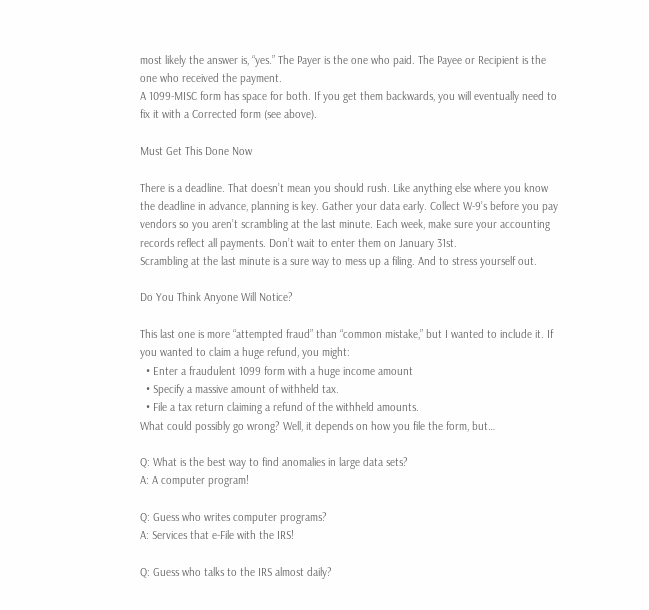most likely the answer is, “yes.” The Payer is the one who paid. The Payee or Recipient is the one who received the payment.
A 1099-MISC form has space for both. If you get them backwards, you will eventually need to fix it with a Corrected form (see above).

Must Get This Done Now

There is a deadline. That doesn’t mean you should rush. Like anything else where you know the deadline in advance, planning is key. Gather your data early. Collect W-9’s before you pay vendors so you aren’t scrambling at the last minute. Each week, make sure your accounting records reflect all payments. Don’t wait to enter them on January 31st.
Scrambling at the last minute is a sure way to mess up a filing. And to stress yourself out.

Do You Think Anyone Will Notice?

This last one is more “attempted fraud” than “common mistake,” but I wanted to include it. If you wanted to claim a huge refund, you might:
  • Enter a fraudulent 1099 form with a huge income amount
  • Specify a massive amount of withheld tax.
  • File a tax return claiming a refund of the withheld amounts.
What could possibly go wrong? Well, it depends on how you file the form, but…

Q: What is the best way to find anomalies in large data sets?
A: A computer program!

Q: Guess who writes computer programs?
A: Services that e-File with the IRS!

Q: Guess who talks to the IRS almost daily?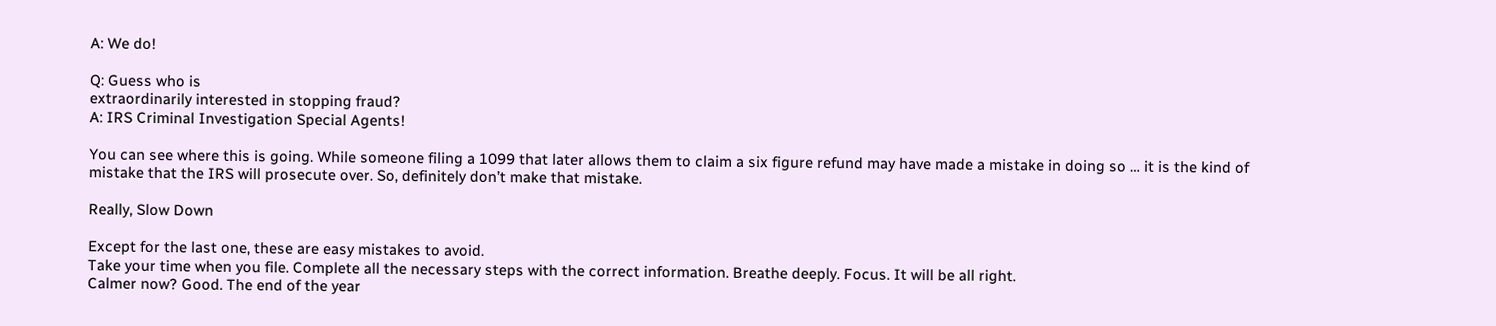A: We do!

Q: Guess who is
extraordinarily interested in stopping fraud?
A: IRS Criminal Investigation Special Agents!

You can see where this is going. While someone filing a 1099 that later allows them to claim a six figure refund may have made a mistake in doing so … it is the kind of mistake that the IRS will prosecute over. So, definitely don’t make that mistake.

Really, Slow Down

Except for the last one, these are easy mistakes to avoid.
Take your time when you file. Complete all the necessary steps with the correct information. Breathe deeply. Focus. It will be all right.
Calmer now? Good. The end of the year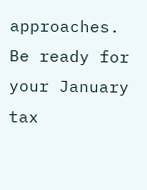approaches. Be ready for your January tax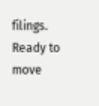filings.
Ready to move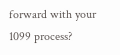forward with your 1099 process?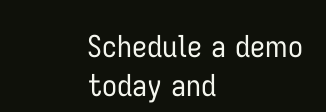Schedule a demo today and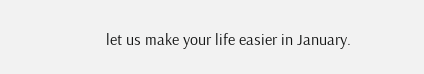let us make your life easier in January.